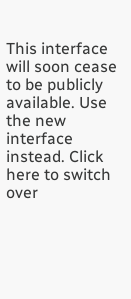This interface will soon cease to be publicly available. Use the new interface instead. Click here to switch over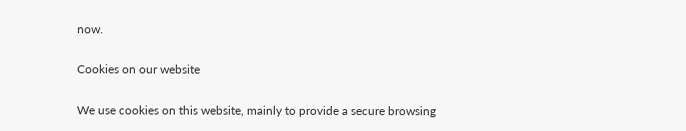now.

Cookies on our website

We use cookies on this website, mainly to provide a secure browsing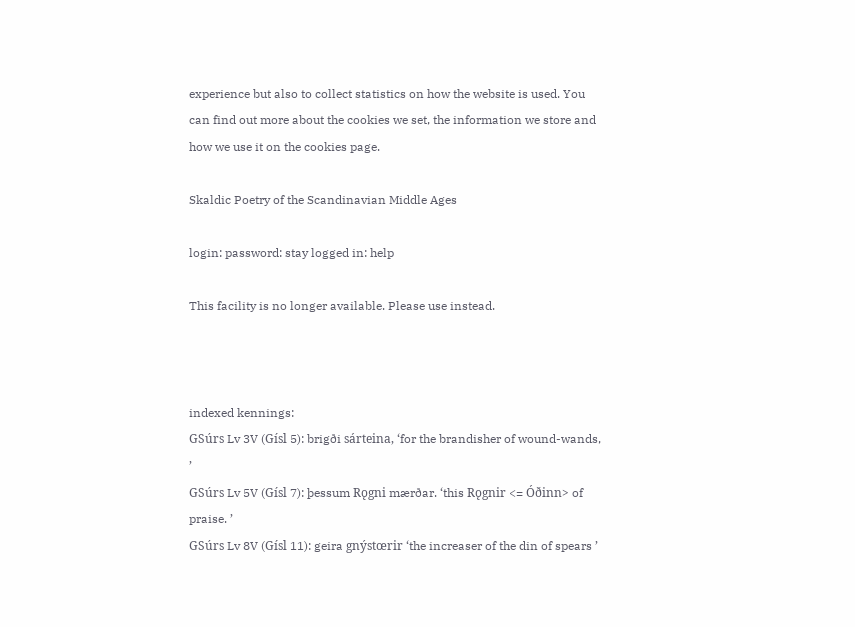experience but also to collect statistics on how the website is used. You can find out more about the cookies we set, the information we store and how we use it on the cookies page.

Skaldic Poetry of the Scandinavian Middle Ages

login: password: stay logged in: help

This facility is no longer available. Please use instead.



indexed kennings:
GSúrs Lv 3V (Gísl 5): brigði sárteina, ‘for the brandisher of wound-wands, ’
GSúrs Lv 5V (Gísl 7): þessum Rǫgni mærðar. ‘this Rǫgnir <= Óðinn> of praise. ’
GSúrs Lv 8V (Gísl 11): geira gnýstœrir ‘the increaser of the din of spears ’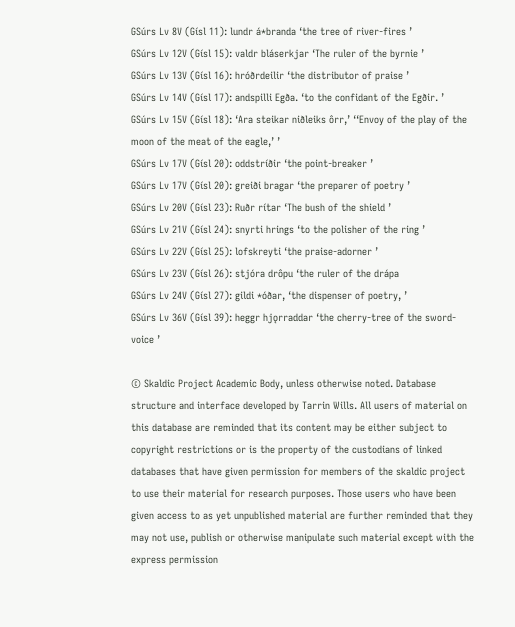GSúrs Lv 8V (Gísl 11): lundr á*branda ‘the tree of river-fires ’
GSúrs Lv 12V (Gísl 15): valdr bláserkjar ‘The ruler of the byrnie ’
GSúrs Lv 13V (Gísl 16): hróðrdeilir ‘the distributor of praise ’
GSúrs Lv 14V (Gísl 17): andspilli Egða. ‘to the confidant of the Egðir. ’
GSúrs Lv 15V (Gísl 18): ‘Ara steikar niðleiks ôrr,’ ‘‘Envoy of the play of the moon of the meat of the eagle,’ ’
GSúrs Lv 17V (Gísl 20): oddstríðir ‘the point-breaker ’
GSúrs Lv 17V (Gísl 20): greiði bragar ‘the preparer of poetry ’
GSúrs Lv 20V (Gísl 23): Ruðr rítar ‘The bush of the shield ’
GSúrs Lv 21V (Gísl 24): snyrti hrings ‘to the polisher of the ring ’
GSúrs Lv 22V (Gísl 25): lofskreyti ‘the praise-adorner ’
GSúrs Lv 23V (Gísl 26): stjóra drôpu ‘the ruler of the drápa
GSúrs Lv 24V (Gísl 27): gildi *óðar, ‘the dispenser of poetry, ’
GSúrs Lv 36V (Gísl 39): heggr hjǫrraddar ‘the cherry-tree of the sword-voice ’

© Skaldic Project Academic Body, unless otherwise noted. Database structure and interface developed by Tarrin Wills. All users of material on this database are reminded that its content may be either subject to copyright restrictions or is the property of the custodians of linked databases that have given permission for members of the skaldic project to use their material for research purposes. Those users who have been given access to as yet unpublished material are further reminded that they may not use, publish or otherwise manipulate such material except with the express permission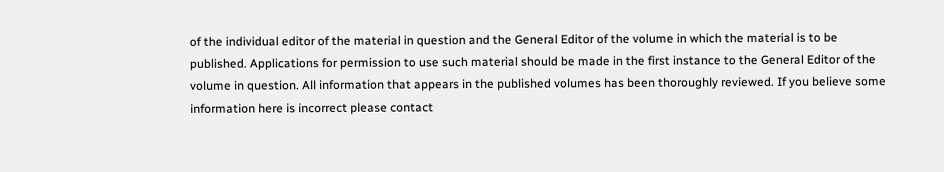of the individual editor of the material in question and the General Editor of the volume in which the material is to be published. Applications for permission to use such material should be made in the first instance to the General Editor of the volume in question. All information that appears in the published volumes has been thoroughly reviewed. If you believe some information here is incorrect please contact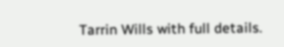Tarrin Wills with full details.